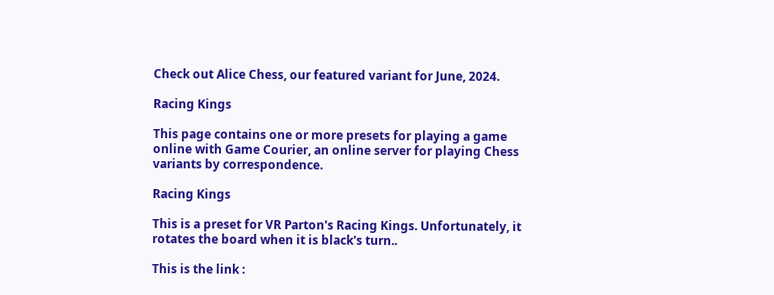Check out Alice Chess, our featured variant for June, 2024.

Racing Kings

This page contains one or more presets for playing a game online with Game Courier, an online server for playing Chess variants by correspondence.

Racing Kings

This is a preset for VR Parton's Racing Kings. Unfortunately, it rotates the board when it is black's turn..

This is the link :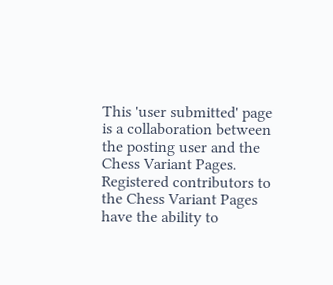This 'user submitted' page is a collaboration between the posting user and the Chess Variant Pages. Registered contributors to the Chess Variant Pages have the ability to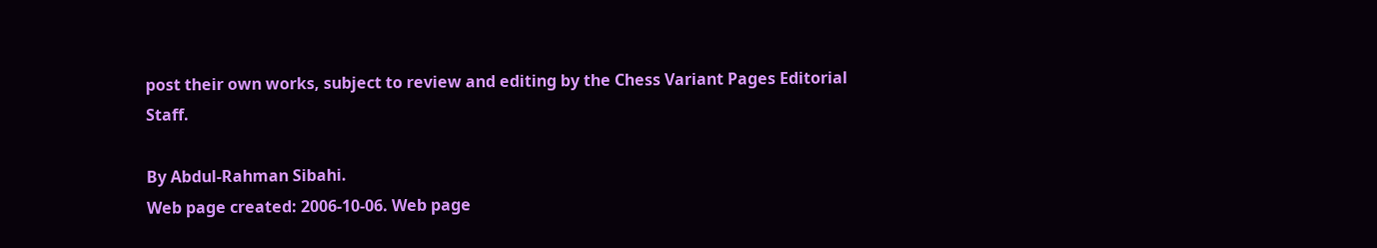post their own works, subject to review and editing by the Chess Variant Pages Editorial Staff.

By Abdul-Rahman Sibahi.
Web page created: 2006-10-06. Web page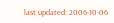last updated: 2006-10-06